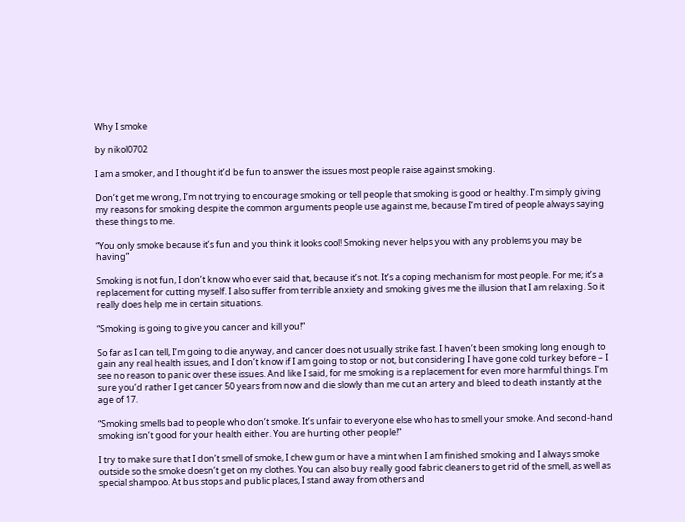Why I smoke

by nikol0702

I am a smoker, and I thought it’d be fun to answer the issues most people raise against smoking.

Don’t get me wrong, I’m not trying to encourage smoking or tell people that smoking is good or healthy. I’m simply giving my reasons for smoking despite the common arguments people use against me, because I’m tired of people always saying these things to me.

“You only smoke because it’s fun and you think it looks cool! Smoking never helps you with any problems you may be having”

Smoking is not fun, I don’t know who ever said that, because it’s not. It’s a coping mechanism for most people. For me; it’s a replacement for cutting myself. I also suffer from terrible anxiety and smoking gives me the illusion that I am relaxing. So it really does help me in certain situations.

“Smoking is going to give you cancer and kill you!”

So far as I can tell, I’m going to die anyway, and cancer does not usually strike fast. I haven’t been smoking long enough to gain any real health issues, and I don’t know if I am going to stop or not, but considering I have gone cold turkey before – I see no reason to panic over these issues. And like I said, for me smoking is a replacement for even more harmful things. I’m sure you’d rather I get cancer 50 years from now and die slowly than me cut an artery and bleed to death instantly at the age of 17.

“Smoking smells bad to people who don’t smoke. It’s unfair to everyone else who has to smell your smoke. And second-hand smoking isn’t good for your health either. You are hurting other people!”

I try to make sure that I don’t smell of smoke, I chew gum or have a mint when I am finished smoking and I always smoke outside so the smoke doesn’t get on my clothes. You can also buy really good fabric cleaners to get rid of the smell, as well as special shampoo. At bus stops and public places, I stand away from others and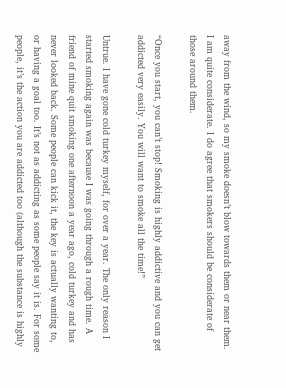away from the wind, so my smoke doesn’t blow towards them or near them. I am quite considerate. I do agree that smokers should be considerate of those around them.

“Once you start, you can’t stop! Smoking is highly addictive and you can get addicted very easily. You will want to smoke all the time!”

Untrue. I have gone cold turkey myself, for over a year. The only reason I started smoking again was because I was going through a rough time. A friend of mine quit smoking one afternoon a year ago, cold turkey and has never looked back. Some people can kick it, the key is actually wanting to, or having a goal too. It’s not as addicting as some people say it is. For some people, it’s the action you are addicted too (although the substance is highly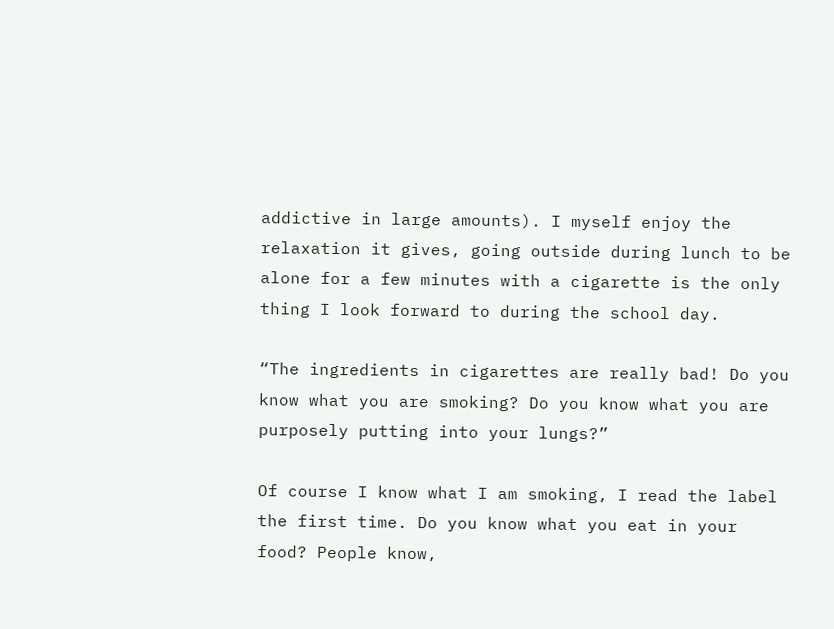addictive in large amounts). I myself enjoy the relaxation it gives, going outside during lunch to be alone for a few minutes with a cigarette is the only thing I look forward to during the school day.

“The ingredients in cigarettes are really bad! Do you know what you are smoking? Do you know what you are purposely putting into your lungs?”

Of course I know what I am smoking, I read the label the first time. Do you know what you eat in your food? People know,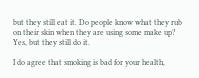but they still eat it. Do people know what they rub on their skin when they are using some make up? Yes, but they still do it.

I do agree that smoking is bad for your health,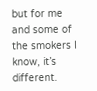but for me and some of the smokers I know, it’s different.